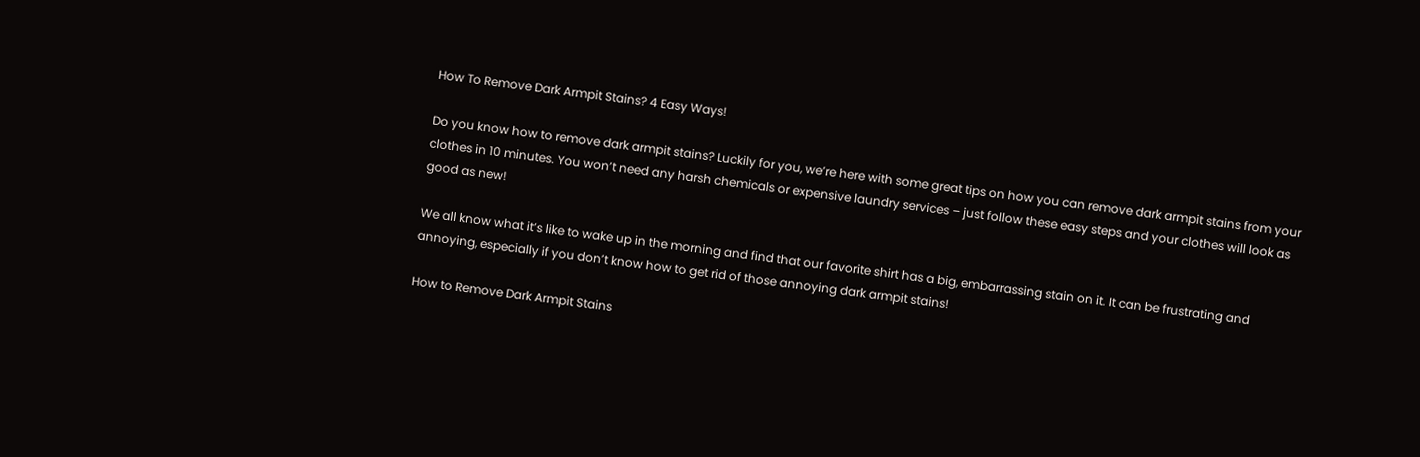How To Remove Dark Armpit Stains? 4 Easy Ways!

Do you know how to remove dark armpit stains? Luckily for you, we’re here with some great tips on how you can remove dark armpit stains from your clothes in 10 minutes. You won’t need any harsh chemicals or expensive laundry services – just follow these easy steps and your clothes will look as good as new!

We all know what it’s like to wake up in the morning and find that our favorite shirt has a big, embarrassing stain on it. It can be frustrating and annoying, especially if you don’t know how to get rid of those annoying dark armpit stains!

How to Remove Dark Armpit Stains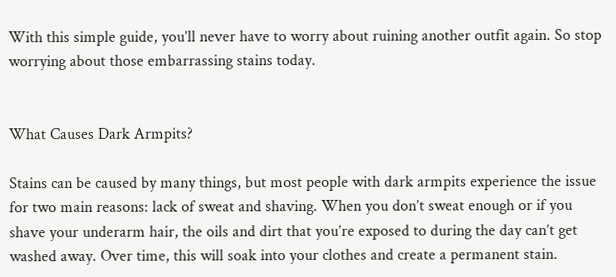With this simple guide, you’ll never have to worry about ruining another outfit again. So stop worrying about those embarrassing stains today.


What Causes Dark Armpits?

Stains can be caused by many things, but most people with dark armpits experience the issue for two main reasons: lack of sweat and shaving. When you don’t sweat enough or if you shave your underarm hair, the oils and dirt that you’re exposed to during the day can’t get washed away. Over time, this will soak into your clothes and create a permanent stain.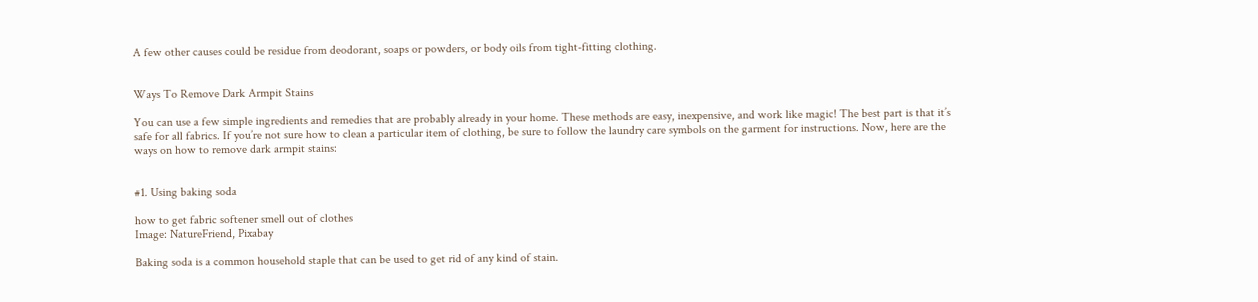A few other causes could be residue from deodorant, soaps or powders, or body oils from tight-fitting clothing.


Ways To Remove Dark Armpit Stains

You can use a few simple ingredients and remedies that are probably already in your home. These methods are easy, inexpensive, and work like magic! The best part is that it’s safe for all fabrics. If you’re not sure how to clean a particular item of clothing, be sure to follow the laundry care symbols on the garment for instructions. Now, here are the ways on how to remove dark armpit stains:


#1. Using baking soda

how to get fabric softener smell out of clothes
Image: NatureFriend, Pixabay

Baking soda is a common household staple that can be used to get rid of any kind of stain.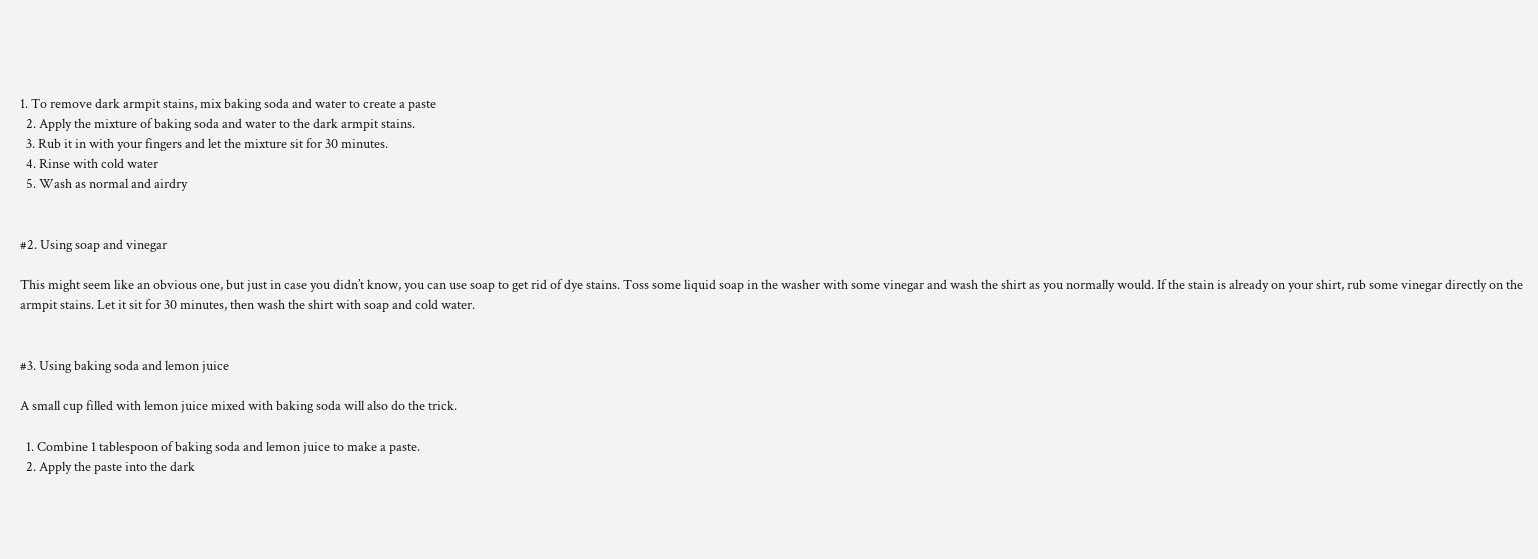1. To remove dark armpit stains, mix baking soda and water to create a paste
  2. Apply the mixture of baking soda and water to the dark armpit stains.
  3. Rub it in with your fingers and let the mixture sit for 30 minutes.
  4. Rinse with cold water
  5. Wash as normal and airdry


#2. Using soap and vinegar

This might seem like an obvious one, but just in case you didn’t know, you can use soap to get rid of dye stains. Toss some liquid soap in the washer with some vinegar and wash the shirt as you normally would. If the stain is already on your shirt, rub some vinegar directly on the armpit stains. Let it sit for 30 minutes, then wash the shirt with soap and cold water.


#3. Using baking soda and lemon juice

A small cup filled with lemon juice mixed with baking soda will also do the trick.

  1. Combine 1 tablespoon of baking soda and lemon juice to make a paste.
  2. Apply the paste into the dark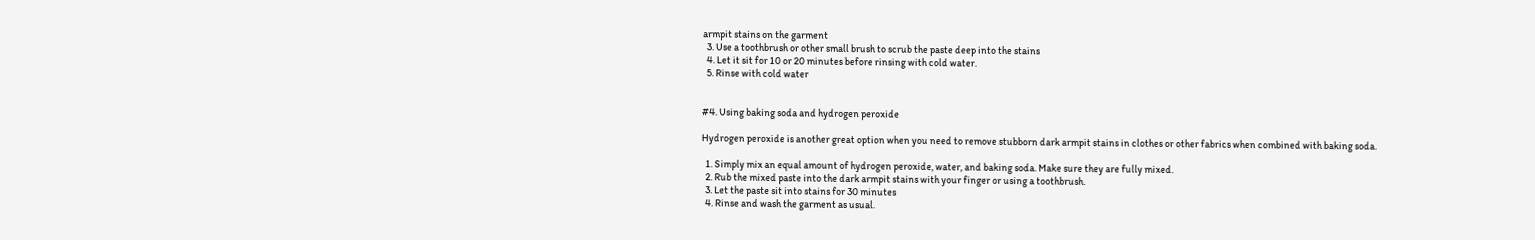armpit stains on the garment
  3. Use a toothbrush or other small brush to scrub the paste deep into the stains
  4. Let it sit for 10 or 20 minutes before rinsing with cold water.
  5. Rinse with cold water


#4. Using baking soda and hydrogen peroxide

Hydrogen peroxide is another great option when you need to remove stubborn dark armpit stains in clothes or other fabrics when combined with baking soda.

  1. Simply mix an equal amount of hydrogen peroxide, water, and baking soda. Make sure they are fully mixed.
  2. Rub the mixed paste into the dark armpit stains with your finger or using a toothbrush.
  3. Let the paste sit into stains for 30 minutes
  4. Rinse and wash the garment as usual.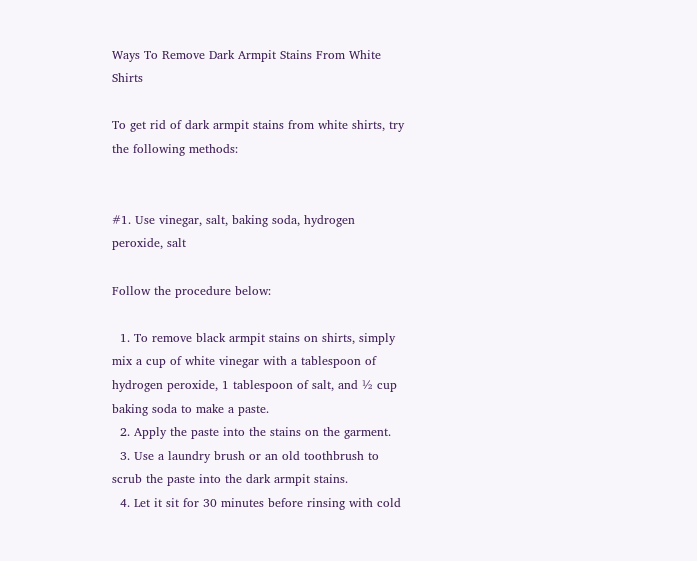Ways To Remove Dark Armpit Stains From White Shirts

To get rid of dark armpit stains from white shirts, try the following methods:


#1. Use vinegar, salt, baking soda, hydrogen peroxide, salt

Follow the procedure below:

  1. To remove black armpit stains on shirts, simply mix a cup of white vinegar with a tablespoon of hydrogen peroxide, 1 tablespoon of salt, and ½ cup baking soda to make a paste.
  2. Apply the paste into the stains on the garment.
  3. Use a laundry brush or an old toothbrush to scrub the paste into the dark armpit stains.
  4. Let it sit for 30 minutes before rinsing with cold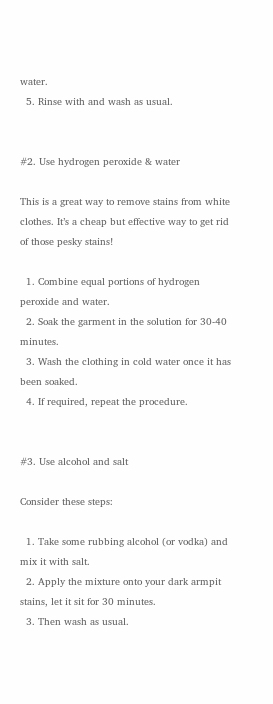water.
  5. Rinse with and wash as usual.


#2. Use hydrogen peroxide & water

This is a great way to remove stains from white clothes. It’s a cheap but effective way to get rid of those pesky stains!

  1. Combine equal portions of hydrogen peroxide and water.
  2. Soak the garment in the solution for 30-40 minutes.
  3. Wash the clothing in cold water once it has been soaked.
  4. If required, repeat the procedure.


#3. Use alcohol and salt

Consider these steps:

  1. Take some rubbing alcohol (or vodka) and mix it with salt.
  2. Apply the mixture onto your dark armpit stains, let it sit for 30 minutes.
  3. Then wash as usual.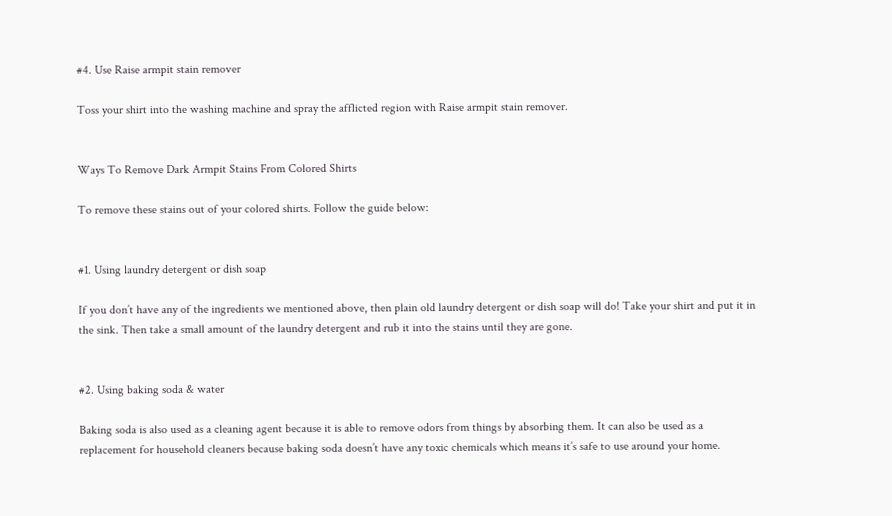#4. Use Raise armpit stain remover

Toss your shirt into the washing machine and spray the afflicted region with Raise armpit stain remover.


Ways To Remove Dark Armpit Stains From Colored Shirts

To remove these stains out of your colored shirts. Follow the guide below:


#1. Using laundry detergent or dish soap

If you don’t have any of the ingredients we mentioned above, then plain old laundry detergent or dish soap will do! Take your shirt and put it in the sink. Then take a small amount of the laundry detergent and rub it into the stains until they are gone.


#2. Using baking soda & water

Baking soda is also used as a cleaning agent because it is able to remove odors from things by absorbing them. It can also be used as a replacement for household cleaners because baking soda doesn’t have any toxic chemicals which means it’s safe to use around your home.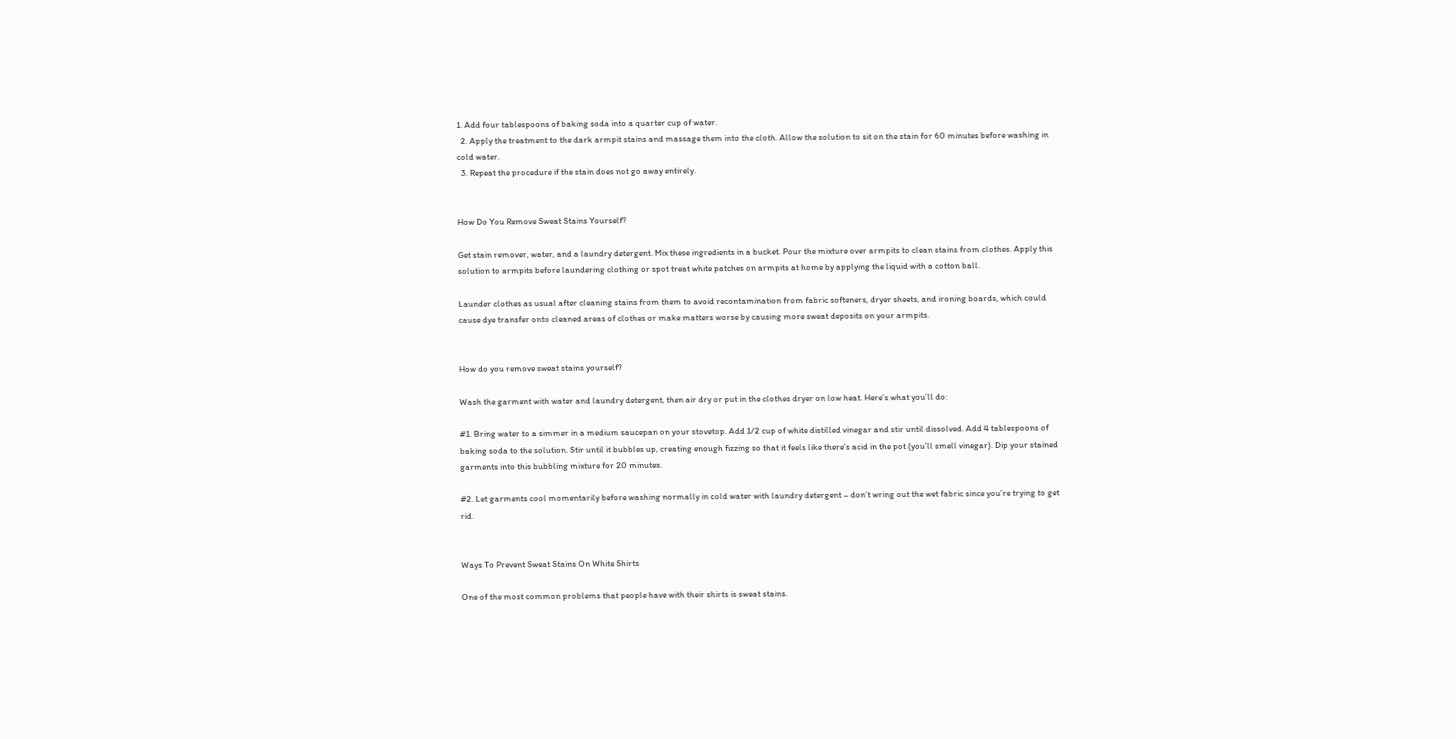1. Add four tablespoons of baking soda into a quarter cup of water.
  2. Apply the treatment to the dark armpit stains and massage them into the cloth. Allow the solution to sit on the stain for 60 minutes before washing in cold water.
  3. Repeat the procedure if the stain does not go away entirely.


How Do You Remove Sweat Stains Yourself?

Get stain remover, water, and a laundry detergent. Mix these ingredients in a bucket. Pour the mixture over armpits to clean stains from clothes. Apply this solution to armpits before laundering clothing or spot treat white patches on armpits at home by applying the liquid with a cotton ball.

Launder clothes as usual after cleaning stains from them to avoid recontamination from fabric softeners, dryer sheets, and ironing boards, which could cause dye transfer onto cleaned areas of clothes or make matters worse by causing more sweat deposits on your armpits.


How do you remove sweat stains yourself?

Wash the garment with water and laundry detergent, then air dry or put in the clothes dryer on low heat. Here’s what you’ll do:

#1. Bring water to a simmer in a medium saucepan on your stovetop. Add 1/2 cup of white distilled vinegar and stir until dissolved. Add 4 tablespoons of baking soda to the solution. Stir until it bubbles up, creating enough fizzing so that it feels like there’s acid in the pot (you’ll smell vinegar). Dip your stained garments into this bubbling mixture for 20 minutes.

#2. Let garments cool momentarily before washing normally in cold water with laundry detergent – don’t wring out the wet fabric since you’re trying to get rid.


Ways To Prevent Sweat Stains On White Shirts

One of the most common problems that people have with their shirts is sweat stains.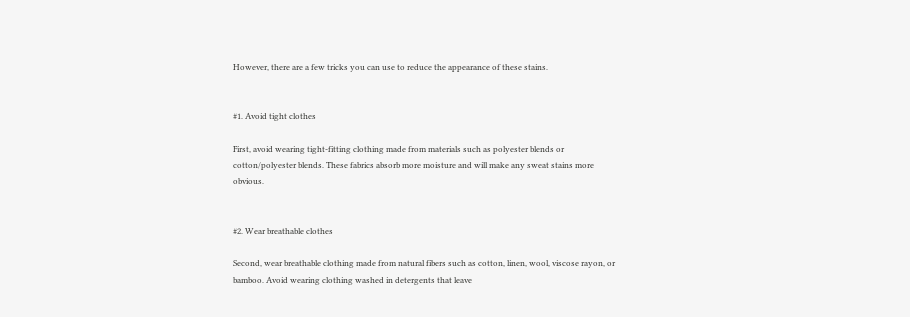However, there are a few tricks you can use to reduce the appearance of these stains.


#1. Avoid tight clothes

First, avoid wearing tight-fitting clothing made from materials such as polyester blends or cotton/polyester blends. These fabrics absorb more moisture and will make any sweat stains more obvious.


#2. Wear breathable clothes

Second, wear breathable clothing made from natural fibers such as cotton, linen, wool, viscose rayon, or bamboo. Avoid wearing clothing washed in detergents that leave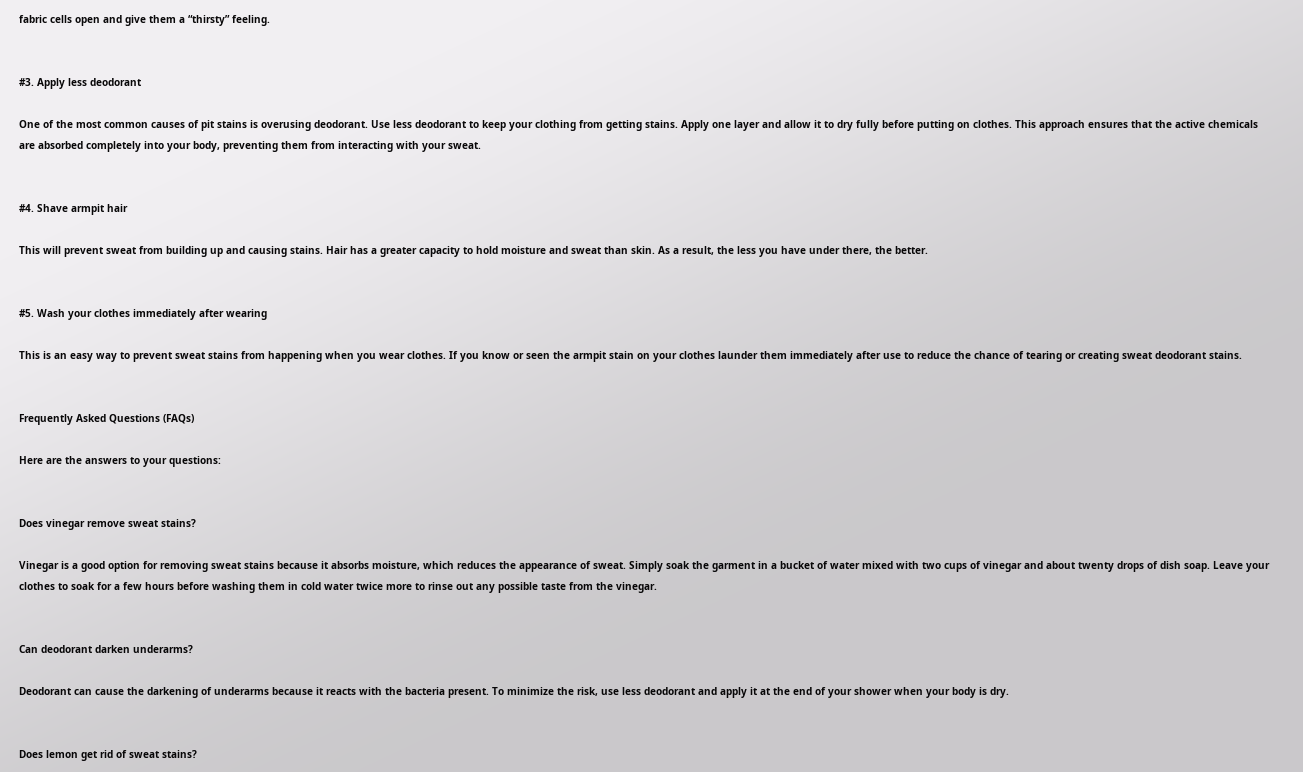fabric cells open and give them a “thirsty” feeling.


#3. Apply less deodorant

One of the most common causes of pit stains is overusing deodorant. Use less deodorant to keep your clothing from getting stains. Apply one layer and allow it to dry fully before putting on clothes. This approach ensures that the active chemicals are absorbed completely into your body, preventing them from interacting with your sweat.


#4. Shave armpit hair

This will prevent sweat from building up and causing stains. Hair has a greater capacity to hold moisture and sweat than skin. As a result, the less you have under there, the better.


#5. Wash your clothes immediately after wearing

This is an easy way to prevent sweat stains from happening when you wear clothes. If you know or seen the armpit stain on your clothes launder them immediately after use to reduce the chance of tearing or creating sweat deodorant stains.


Frequently Asked Questions (FAQs)

Here are the answers to your questions:


Does vinegar remove sweat stains?

Vinegar is a good option for removing sweat stains because it absorbs moisture, which reduces the appearance of sweat. Simply soak the garment in a bucket of water mixed with two cups of vinegar and about twenty drops of dish soap. Leave your clothes to soak for a few hours before washing them in cold water twice more to rinse out any possible taste from the vinegar.


Can deodorant darken underarms?

Deodorant can cause the darkening of underarms because it reacts with the bacteria present. To minimize the risk, use less deodorant and apply it at the end of your shower when your body is dry.


Does lemon get rid of sweat stains?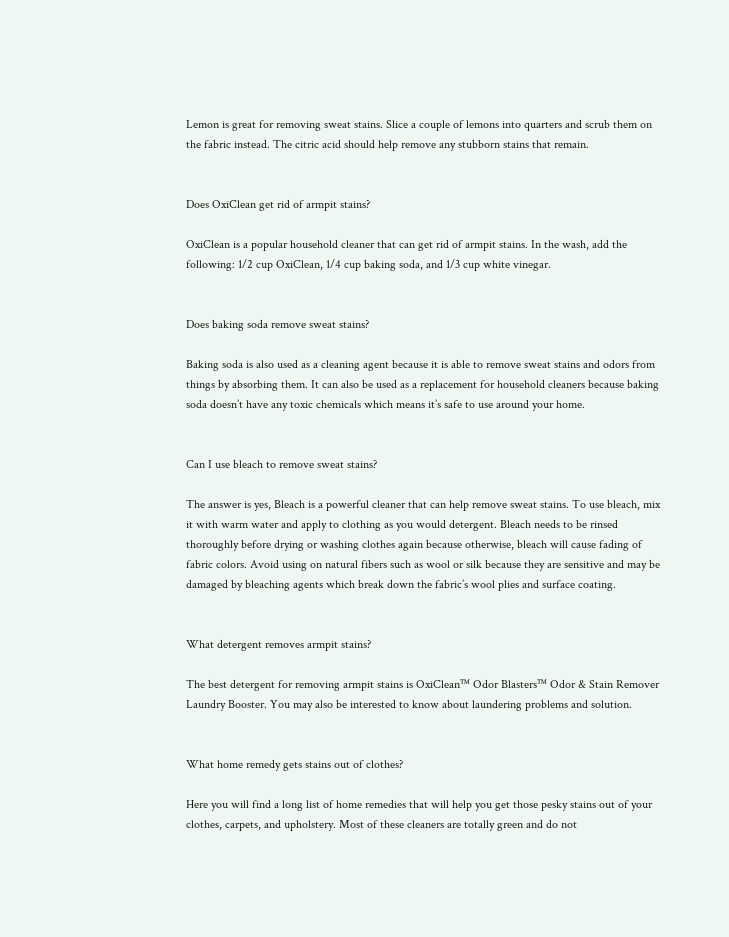Lemon is great for removing sweat stains. Slice a couple of lemons into quarters and scrub them on the fabric instead. The citric acid should help remove any stubborn stains that remain.


Does OxiClean get rid of armpit stains?

OxiClean is a popular household cleaner that can get rid of armpit stains. In the wash, add the following: 1/2 cup OxiClean, 1/4 cup baking soda, and 1/3 cup white vinegar.


Does baking soda remove sweat stains?

Baking soda is also used as a cleaning agent because it is able to remove sweat stains and odors from things by absorbing them. It can also be used as a replacement for household cleaners because baking soda doesn’t have any toxic chemicals which means it’s safe to use around your home.


Can I use bleach to remove sweat stains?

The answer is yes, Bleach is a powerful cleaner that can help remove sweat stains. To use bleach, mix it with warm water and apply to clothing as you would detergent. Bleach needs to be rinsed thoroughly before drying or washing clothes again because otherwise, bleach will cause fading of fabric colors. Avoid using on natural fibers such as wool or silk because they are sensitive and may be damaged by bleaching agents which break down the fabric’s wool plies and surface coating.


What detergent removes armpit stains?

The best detergent for removing armpit stains is OxiClean™ Odor Blasters™ Odor & Stain Remover Laundry Booster. You may also be interested to know about laundering problems and solution.


What home remedy gets stains out of clothes?

Here you will find a long list of home remedies that will help you get those pesky stains out of your clothes, carpets, and upholstery. Most of these cleaners are totally green and do not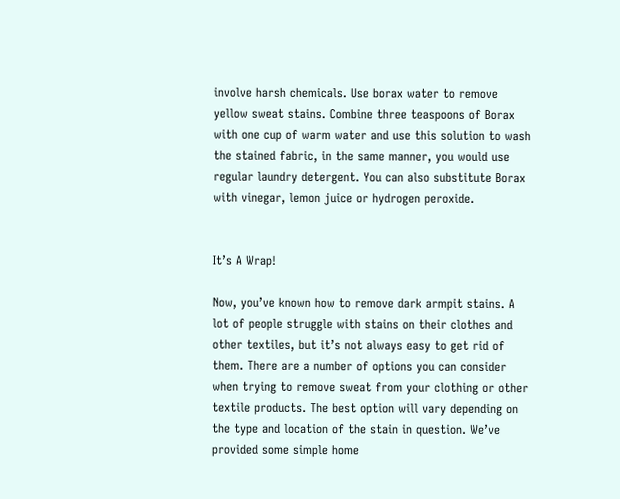involve harsh chemicals. Use borax water to remove yellow sweat stains. Combine three teaspoons of Borax with one cup of warm water and use this solution to wash the stained fabric, in the same manner, you would use regular laundry detergent. You can also substitute Borax with vinegar, lemon juice or hydrogen peroxide.


It’s A Wrap!

Now, you’ve known how to remove dark armpit stains. A lot of people struggle with stains on their clothes and other textiles, but it’s not always easy to get rid of them. There are a number of options you can consider when trying to remove sweat from your clothing or other textile products. The best option will vary depending on the type and location of the stain in question. We’ve provided some simple home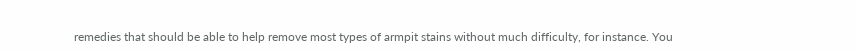remedies that should be able to help remove most types of armpit stains without much difficulty, for instance. You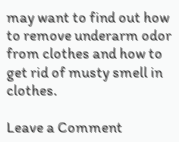may want to find out how to remove underarm odor from clothes and how to get rid of musty smell in clothes.

Leave a Comment